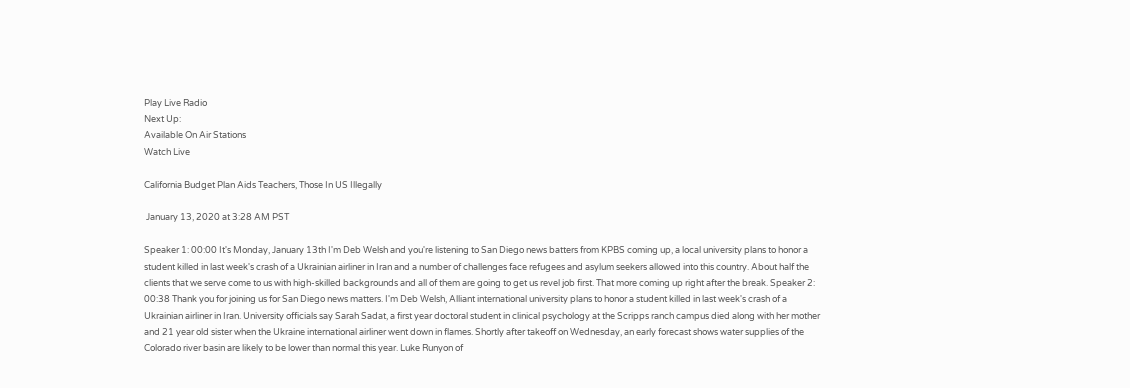Play Live Radio
Next Up:
Available On Air Stations
Watch Live

California Budget Plan Aids Teachers, Those In US Illegally

 January 13, 2020 at 3:28 AM PST

Speaker 1: 00:00 It's Monday, January 13th I'm Deb Welsh and you're listening to San Diego news batters from KPBS coming up, a local university plans to honor a student killed in last week's crash of a Ukrainian airliner in Iran and a number of challenges face refugees and asylum seekers allowed into this country. About half the clients that we serve come to us with high-skilled backgrounds and all of them are going to get us revel job first. That more coming up right after the break. Speaker 2: 00:38 Thank you for joining us for San Diego news matters. I'm Deb Welsh, Alliant international university plans to honor a student killed in last week's crash of a Ukrainian airliner in Iran. University officials say Sarah Sadat, a first year doctoral student in clinical psychology at the Scripps ranch campus died along with her mother and 21 year old sister when the Ukraine international airliner went down in flames. Shortly after takeoff on Wednesday, an early forecast shows water supplies of the Colorado river basin are likely to be lower than normal this year. Luke Runyon of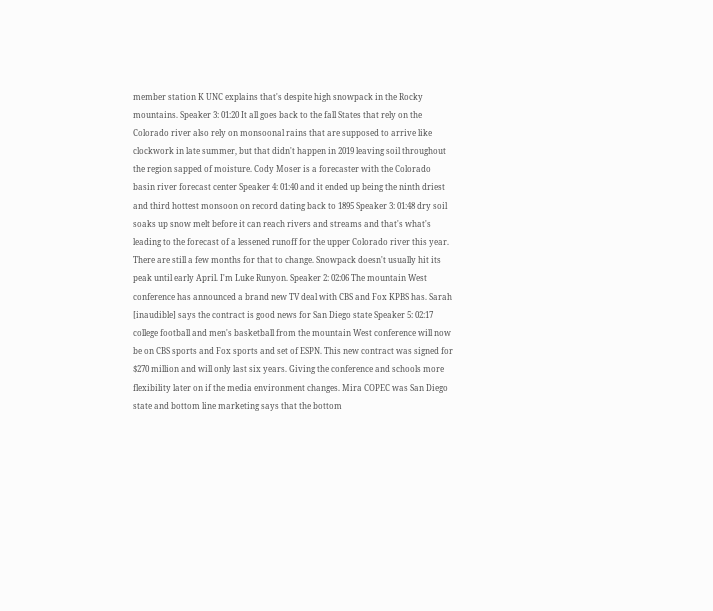member station K UNC explains that's despite high snowpack in the Rocky mountains. Speaker 3: 01:20 It all goes back to the fall States that rely on the Colorado river also rely on monsoonal rains that are supposed to arrive like clockwork in late summer, but that didn't happen in 2019 leaving soil throughout the region sapped of moisture. Cody Moser is a forecaster with the Colorado basin river forecast center Speaker 4: 01:40 and it ended up being the ninth driest and third hottest monsoon on record dating back to 1895 Speaker 3: 01:48 dry soil soaks up snow melt before it can reach rivers and streams and that's what's leading to the forecast of a lessened runoff for the upper Colorado river this year. There are still a few months for that to change. Snowpack doesn't usually hit its peak until early April. I'm Luke Runyon. Speaker 2: 02:06 The mountain West conference has announced a brand new TV deal with CBS and Fox KPBS has. Sarah [inaudible] says the contract is good news for San Diego state Speaker 5: 02:17 college football and men's basketball from the mountain West conference will now be on CBS sports and Fox sports and set of ESPN. This new contract was signed for $270 million and will only last six years. Giving the conference and schools more flexibility later on if the media environment changes. Mira COPEC was San Diego state and bottom line marketing says that the bottom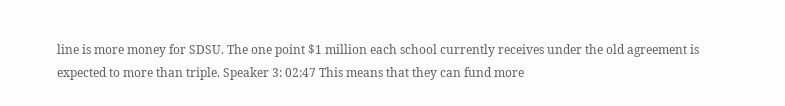line is more money for SDSU. The one point $1 million each school currently receives under the old agreement is expected to more than triple. Speaker 3: 02:47 This means that they can fund more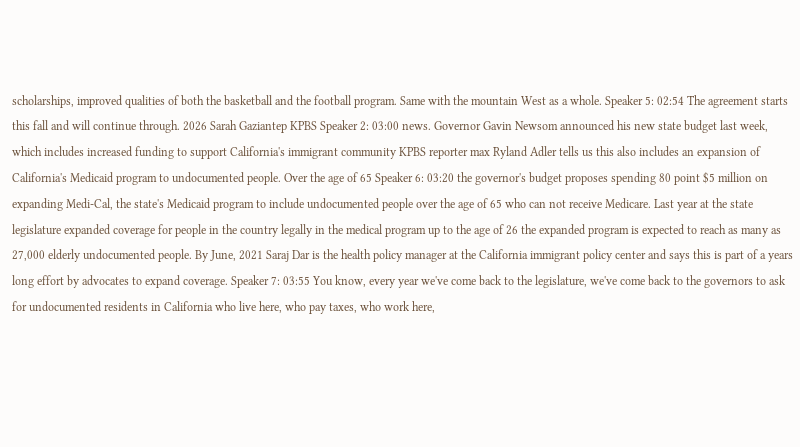scholarships, improved qualities of both the basketball and the football program. Same with the mountain West as a whole. Speaker 5: 02:54 The agreement starts this fall and will continue through. 2026 Sarah Gaziantep KPBS Speaker 2: 03:00 news. Governor Gavin Newsom announced his new state budget last week, which includes increased funding to support California's immigrant community KPBS reporter max Ryland Adler tells us this also includes an expansion of California's Medicaid program to undocumented people. Over the age of 65 Speaker 6: 03:20 the governor's budget proposes spending 80 point $5 million on expanding Medi-Cal, the state's Medicaid program to include undocumented people over the age of 65 who can not receive Medicare. Last year at the state legislature expanded coverage for people in the country legally in the medical program up to the age of 26 the expanded program is expected to reach as many as 27,000 elderly undocumented people. By June, 2021 Saraj Dar is the health policy manager at the California immigrant policy center and says this is part of a years long effort by advocates to expand coverage. Speaker 7: 03:55 You know, every year we've come back to the legislature, we've come back to the governors to ask for undocumented residents in California who live here, who pay taxes, who work here,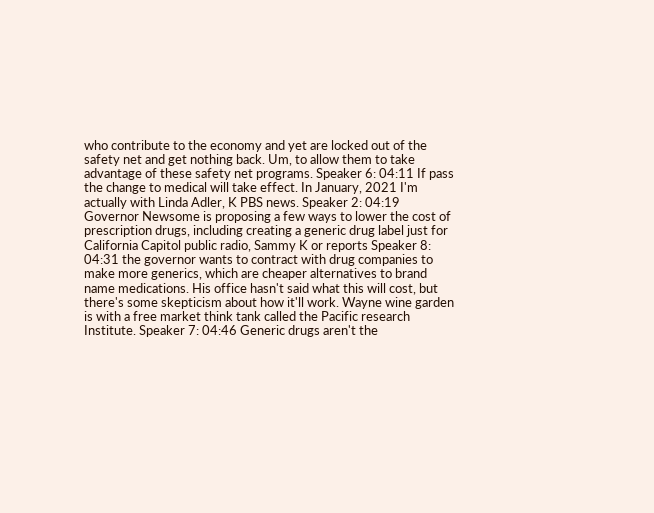who contribute to the economy and yet are locked out of the safety net and get nothing back. Um, to allow them to take advantage of these safety net programs. Speaker 6: 04:11 If pass the change to medical will take effect. In January, 2021 I'm actually with Linda Adler, K PBS news. Speaker 2: 04:19 Governor Newsome is proposing a few ways to lower the cost of prescription drugs, including creating a generic drug label just for California Capitol public radio, Sammy K or reports Speaker 8: 04:31 the governor wants to contract with drug companies to make more generics, which are cheaper alternatives to brand name medications. His office hasn't said what this will cost, but there's some skepticism about how it'll work. Wayne wine garden is with a free market think tank called the Pacific research Institute. Speaker 7: 04:46 Generic drugs aren't the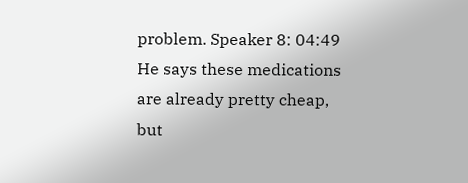problem. Speaker 8: 04:49 He says these medications are already pretty cheap, but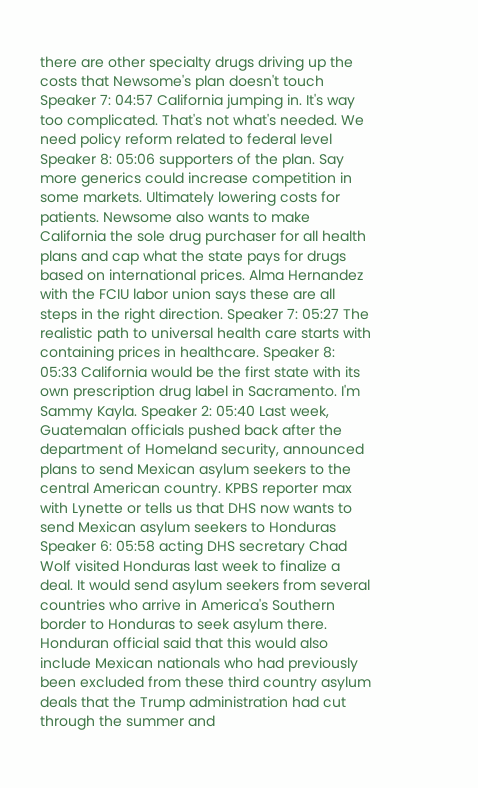there are other specialty drugs driving up the costs that Newsome's plan doesn't touch Speaker 7: 04:57 California jumping in. It's way too complicated. That's not what's needed. We need policy reform related to federal level Speaker 8: 05:06 supporters of the plan. Say more generics could increase competition in some markets. Ultimately lowering costs for patients. Newsome also wants to make California the sole drug purchaser for all health plans and cap what the state pays for drugs based on international prices. Alma Hernandez with the FCIU labor union says these are all steps in the right direction. Speaker 7: 05:27 The realistic path to universal health care starts with containing prices in healthcare. Speaker 8: 05:33 California would be the first state with its own prescription drug label in Sacramento. I'm Sammy Kayla. Speaker 2: 05:40 Last week, Guatemalan officials pushed back after the department of Homeland security, announced plans to send Mexican asylum seekers to the central American country. KPBS reporter max with Lynette or tells us that DHS now wants to send Mexican asylum seekers to Honduras Speaker 6: 05:58 acting DHS secretary Chad Wolf visited Honduras last week to finalize a deal. It would send asylum seekers from several countries who arrive in America's Southern border to Honduras to seek asylum there. Honduran official said that this would also include Mexican nationals who had previously been excluded from these third country asylum deals that the Trump administration had cut through the summer and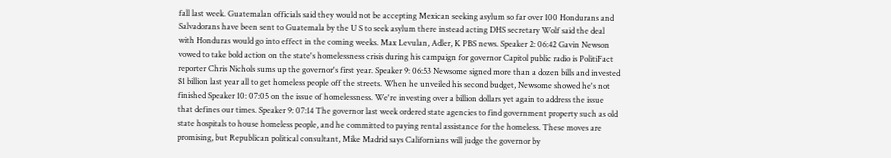fall last week. Guatemalan officials said they would not be accepting Mexican seeking asylum so far over 100 Hondurans and Salvadorans have been sent to Guatemala by the U S to seek asylum there instead acting DHS secretary Wolf said the deal with Honduras would go into effect in the coming weeks. Max Levulan, Adler, K PBS news. Speaker 2: 06:42 Gavin Newson vowed to take bold action on the state's homelessness crisis during his campaign for governor Capitol public radio is PolitiFact reporter Chris Nichols sums up the governor's first year. Speaker 9: 06:53 Newsome signed more than a dozen bills and invested $1 billion last year all to get homeless people off the streets. When he unveiled his second budget, Newsome showed he's not finished Speaker 10: 07:05 on the issue of homelessness. We're investing over a billion dollars yet again to address the issue that defines our times. Speaker 9: 07:14 The governor last week ordered state agencies to find government property such as old state hospitals to house homeless people, and he committed to paying rental assistance for the homeless. These moves are promising, but Republican political consultant, Mike Madrid says Californians will judge the governor by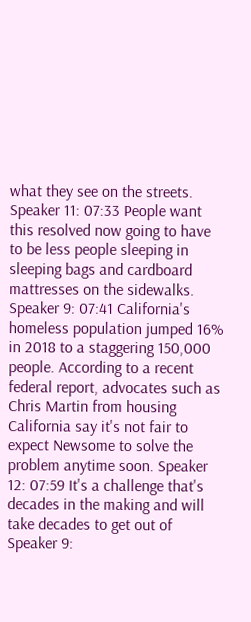what they see on the streets. Speaker 11: 07:33 People want this resolved now going to have to be less people sleeping in sleeping bags and cardboard mattresses on the sidewalks. Speaker 9: 07:41 California's homeless population jumped 16% in 2018 to a staggering 150,000 people. According to a recent federal report, advocates such as Chris Martin from housing California say it's not fair to expect Newsome to solve the problem anytime soon. Speaker 12: 07:59 It's a challenge that's decades in the making and will take decades to get out of Speaker 9: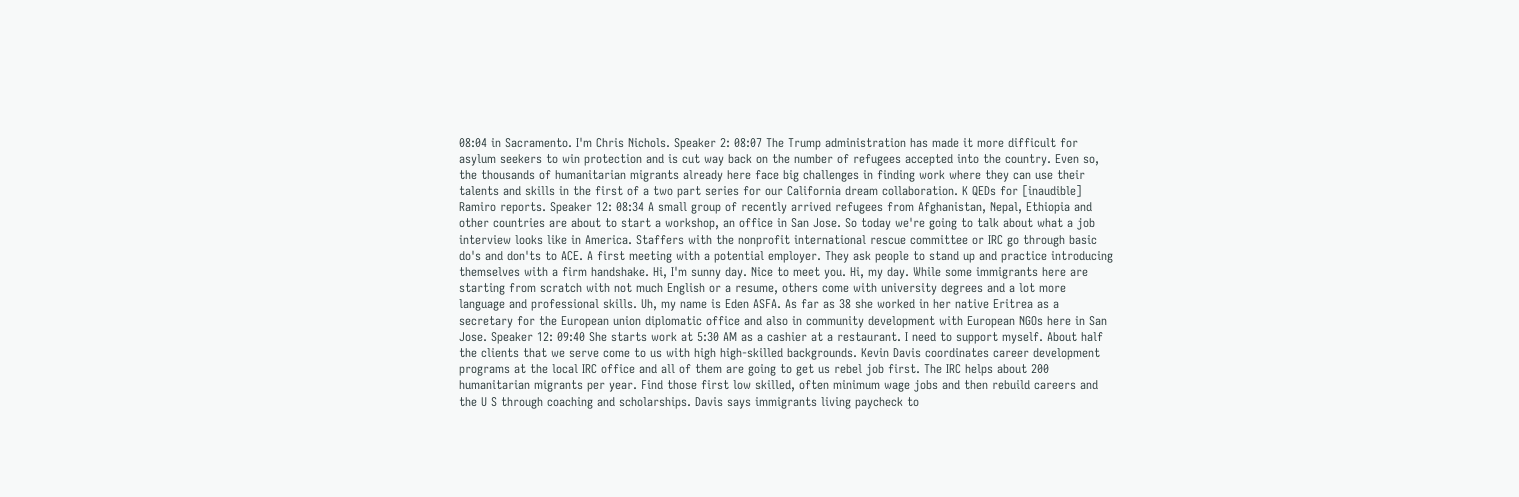08:04 in Sacramento. I'm Chris Nichols. Speaker 2: 08:07 The Trump administration has made it more difficult for asylum seekers to win protection and is cut way back on the number of refugees accepted into the country. Even so, the thousands of humanitarian migrants already here face big challenges in finding work where they can use their talents and skills in the first of a two part series for our California dream collaboration. K QEDs for [inaudible] Ramiro reports. Speaker 12: 08:34 A small group of recently arrived refugees from Afghanistan, Nepal, Ethiopia and other countries are about to start a workshop, an office in San Jose. So today we're going to talk about what a job interview looks like in America. Staffers with the nonprofit international rescue committee or IRC go through basic do's and don'ts to ACE. A first meeting with a potential employer. They ask people to stand up and practice introducing themselves with a firm handshake. Hi, I'm sunny day. Nice to meet you. Hi, my day. While some immigrants here are starting from scratch with not much English or a resume, others come with university degrees and a lot more language and professional skills. Uh, my name is Eden ASFA. As far as 38 she worked in her native Eritrea as a secretary for the European union diplomatic office and also in community development with European NGOs here in San Jose. Speaker 12: 09:40 She starts work at 5:30 AM as a cashier at a restaurant. I need to support myself. About half the clients that we serve come to us with high high-skilled backgrounds. Kevin Davis coordinates career development programs at the local IRC office and all of them are going to get us rebel job first. The IRC helps about 200 humanitarian migrants per year. Find those first low skilled, often minimum wage jobs and then rebuild careers and the U S through coaching and scholarships. Davis says immigrants living paycheck to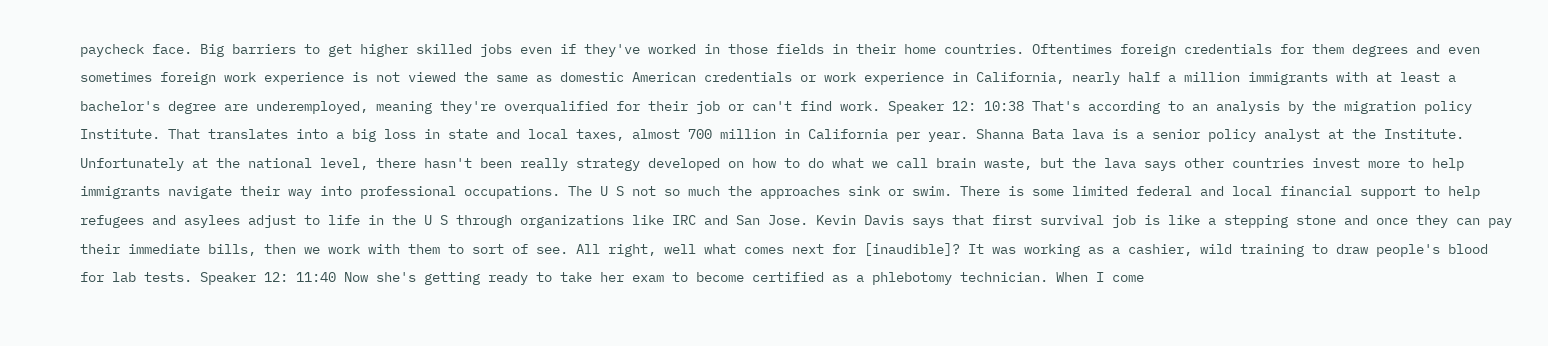paycheck face. Big barriers to get higher skilled jobs even if they've worked in those fields in their home countries. Oftentimes foreign credentials for them degrees and even sometimes foreign work experience is not viewed the same as domestic American credentials or work experience in California, nearly half a million immigrants with at least a bachelor's degree are underemployed, meaning they're overqualified for their job or can't find work. Speaker 12: 10:38 That's according to an analysis by the migration policy Institute. That translates into a big loss in state and local taxes, almost 700 million in California per year. Shanna Bata lava is a senior policy analyst at the Institute. Unfortunately at the national level, there hasn't been really strategy developed on how to do what we call brain waste, but the lava says other countries invest more to help immigrants navigate their way into professional occupations. The U S not so much the approaches sink or swim. There is some limited federal and local financial support to help refugees and asylees adjust to life in the U S through organizations like IRC and San Jose. Kevin Davis says that first survival job is like a stepping stone and once they can pay their immediate bills, then we work with them to sort of see. All right, well what comes next for [inaudible]? It was working as a cashier, wild training to draw people's blood for lab tests. Speaker 12: 11:40 Now she's getting ready to take her exam to become certified as a phlebotomy technician. When I come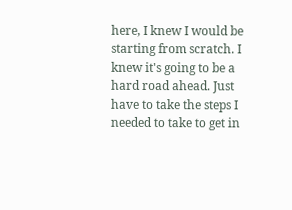here, I knew I would be starting from scratch. I knew it's going to be a hard road ahead. Just have to take the steps I needed to take to get in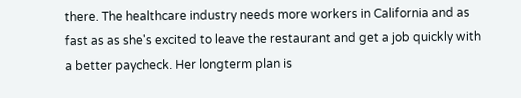there. The healthcare industry needs more workers in California and as fast as as she's excited to leave the restaurant and get a job quickly with a better paycheck. Her longterm plan is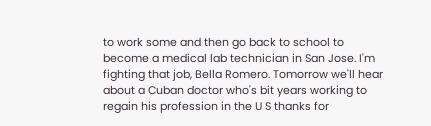to work some and then go back to school to become a medical lab technician in San Jose. I'm fighting that job, Bella Romero. Tomorrow we'll hear about a Cuban doctor who's bit years working to regain his profession in the U S thanks for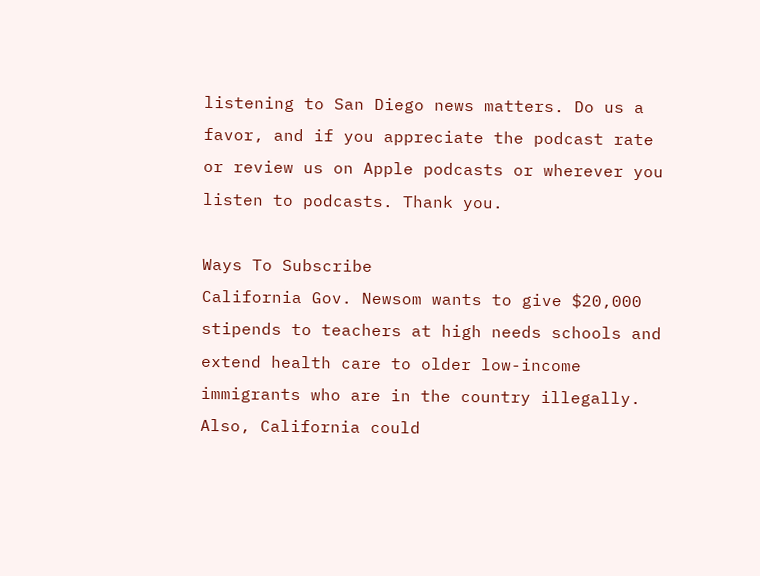listening to San Diego news matters. Do us a favor, and if you appreciate the podcast rate or review us on Apple podcasts or wherever you listen to podcasts. Thank you.

Ways To Subscribe
California Gov. Newsom wants to give $20,000 stipends to teachers at high needs schools and extend health care to older low-income immigrants who are in the country illegally. Also, California could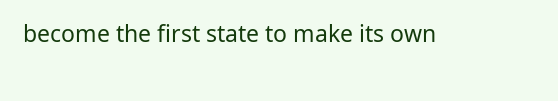become the first state to make its own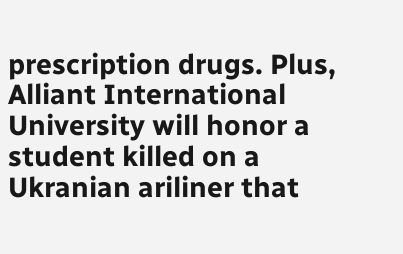prescription drugs. Plus, Alliant International University will honor a student killed on a Ukranian ariliner that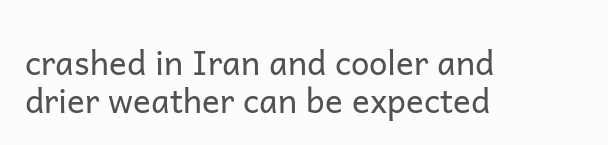crashed in Iran and cooler and drier weather can be expected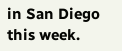in San Diego this week.